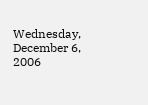Wednesday, December 6, 2006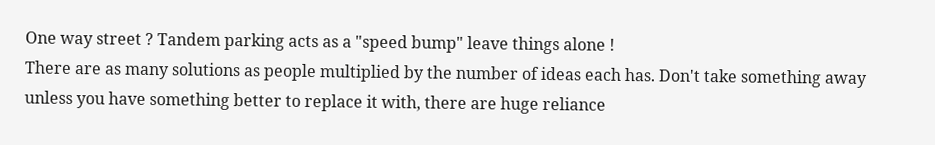One way street ? Tandem parking acts as a "speed bump" leave things alone !
There are as many solutions as people multiplied by the number of ideas each has. Don't take something away unless you have something better to replace it with, there are huge reliance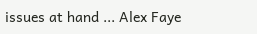issues at hand ... Alex Faye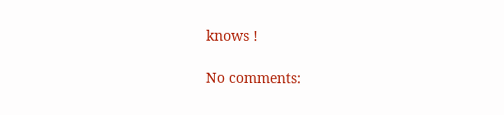knows !

No comments: